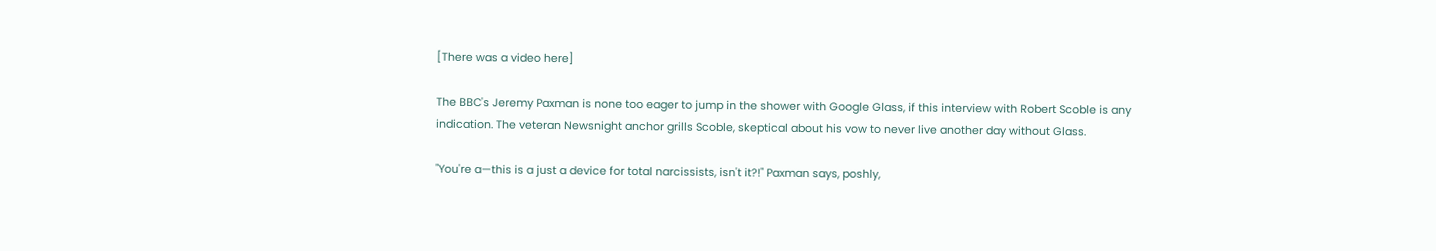[There was a video here]

The BBC's Jeremy Paxman is none too eager to jump in the shower with Google Glass, if this interview with Robert Scoble is any indication. The veteran Newsnight anchor grills Scoble, skeptical about his vow to never live another day without Glass.

"You're a—this is a just a device for total narcissists, isn't it?!" Paxman says, poshly,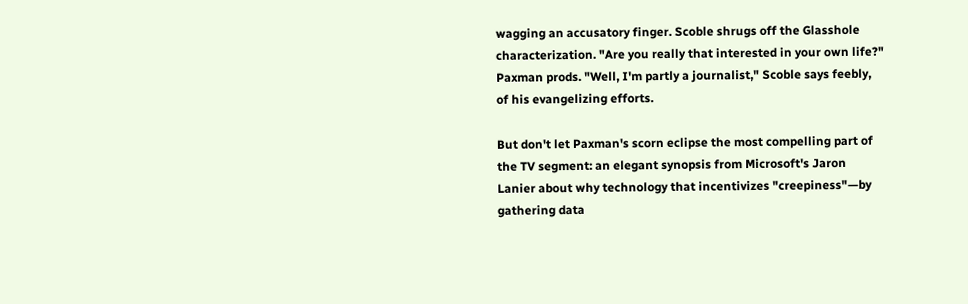wagging an accusatory finger. Scoble shrugs off the Glasshole characterization. "Are you really that interested in your own life?" Paxman prods. "Well, I'm partly a journalist," Scoble says feebly, of his evangelizing efforts.

But don't let Paxman's scorn eclipse the most compelling part of the TV segment: an elegant synopsis from Microsoft's Jaron Lanier about why technology that incentivizes "creepiness"—by gathering data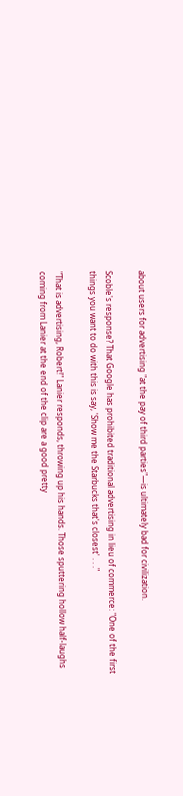about users for advertising "at the pay of third parties"—is ultimately bad for civilization.

Scoble's response? That Google has prohibited traditional advertising in lieu of commerce: "One of the first things you want to do with this is say, 'Show me the Starbucks that's closest' . . ."

"That is advertising, Robert!" Lanier responds, throwing up his hands. Those sputtering hollow half-laughs coming from Lanier at the end of the clip are a good pretty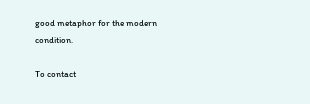good metaphor for the modern condition.

To contact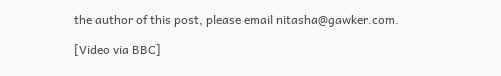the author of this post, please email nitasha@gawker.com.

[Video via BBC]